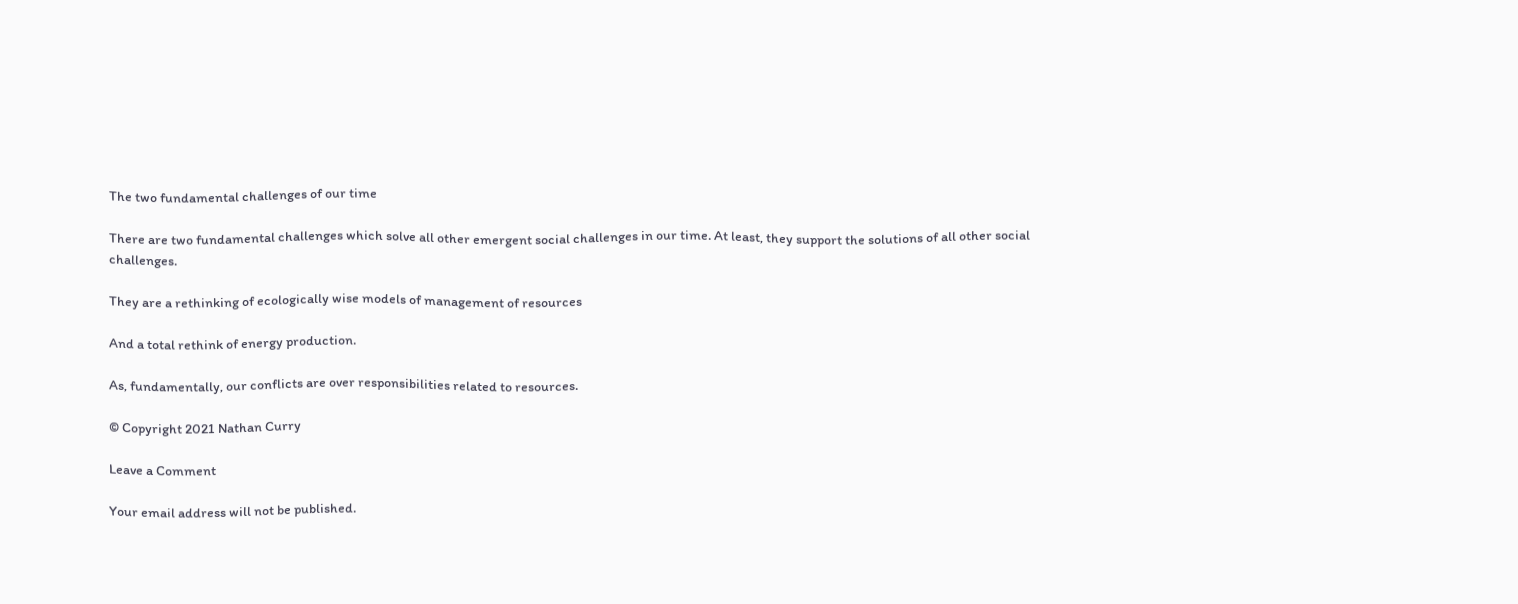The two fundamental challenges of our time

There are two fundamental challenges which solve all other emergent social challenges in our time. At least, they support the solutions of all other social challenges.

They are a rethinking of ecologically wise models of management of resources

And a total rethink of energy production.

As, fundamentally, our conflicts are over responsibilities related to resources.

© Copyright 2021 Nathan Curry

Leave a Comment

Your email address will not be published.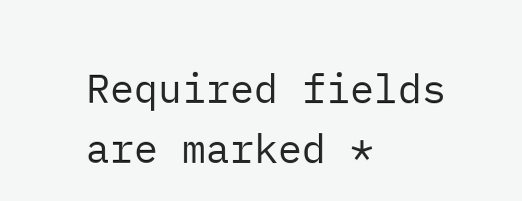Required fields are marked *